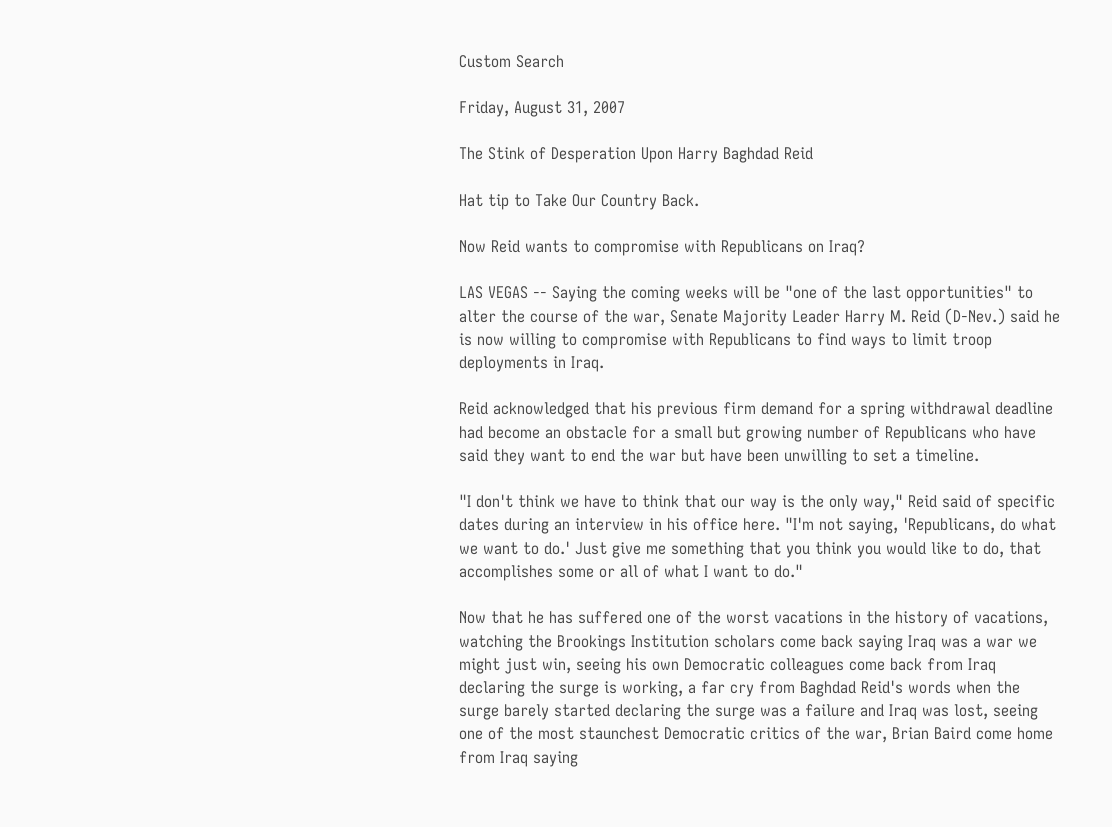Custom Search

Friday, August 31, 2007

The Stink of Desperation Upon Harry Baghdad Reid

Hat tip to Take Our Country Back.

Now Reid wants to compromise with Republicans on Iraq?

LAS VEGAS -- Saying the coming weeks will be "one of the last opportunities" to alter the course of the war, Senate Majority Leader Harry M. Reid (D-Nev.) said he is now willing to compromise with Republicans to find ways to limit troop deployments in Iraq.

Reid acknowledged that his previous firm demand for a spring withdrawal deadline had become an obstacle for a small but growing number of Republicans who have said they want to end the war but have been unwilling to set a timeline.

"I don't think we have to think that our way is the only way," Reid said of specific dates during an interview in his office here. "I'm not saying, 'Republicans, do what we want to do.' Just give me something that you think you would like to do, that accomplishes some or all of what I want to do."

Now that he has suffered one of the worst vacations in the history of vacations, watching the Brookings Institution scholars come back saying Iraq was a war we might just win, seeing his own Democratic colleagues come back from Iraq declaring the surge is working, a far cry from Baghdad Reid's words when the surge barely started declaring the surge was a failure and Iraq was lost, seeing one of the most staunchest Democratic critics of the war, Brian Baird come home from Iraq saying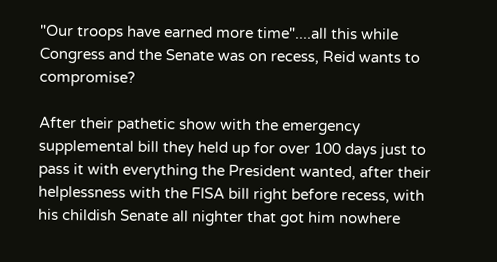"Our troops have earned more time"....all this while Congress and the Senate was on recess, Reid wants to compromise?

After their pathetic show with the emergency supplemental bill they held up for over 100 days just to pass it with everything the President wanted, after their helplessness with the FISA bill right before recess, with his childish Senate all nighter that got him nowhere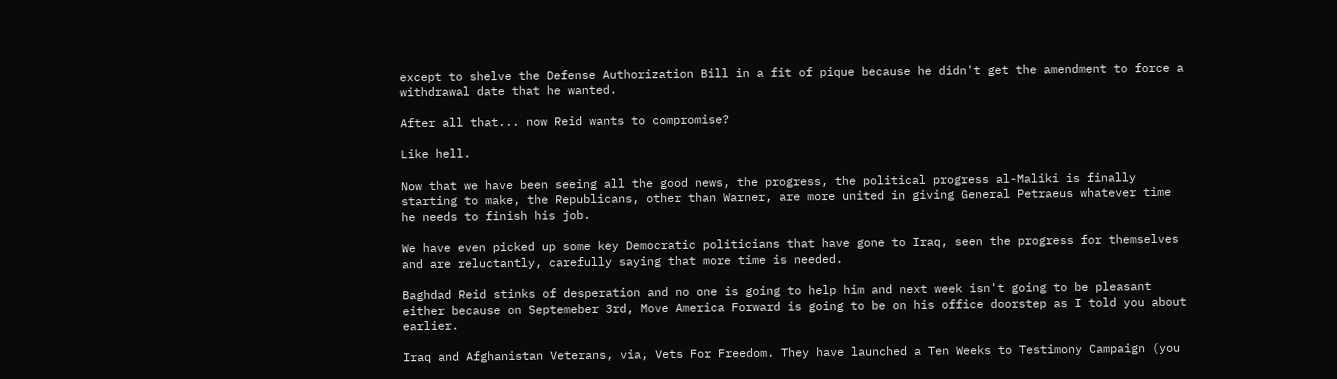except to shelve the Defense Authorization Bill in a fit of pique because he didn't get the amendment to force a withdrawal date that he wanted.

After all that... now Reid wants to compromise?

Like hell.

Now that we have been seeing all the good news, the progress, the political progress al-Maliki is finally starting to make, the Republicans, other than Warner, are more united in giving General Petraeus whatever time he needs to finish his job.

We have even picked up some key Democratic politicians that have gone to Iraq, seen the progress for themselves and are reluctantly, carefully saying that more time is needed.

Baghdad Reid stinks of desperation and no one is going to help him and next week isn't going to be pleasant either because on Septemeber 3rd, Move America Forward is going to be on his office doorstep as I told you about earlier.

Iraq and Afghanistan Veterans, via, Vets For Freedom. They have launched a Ten Weeks to Testimony Campaign (you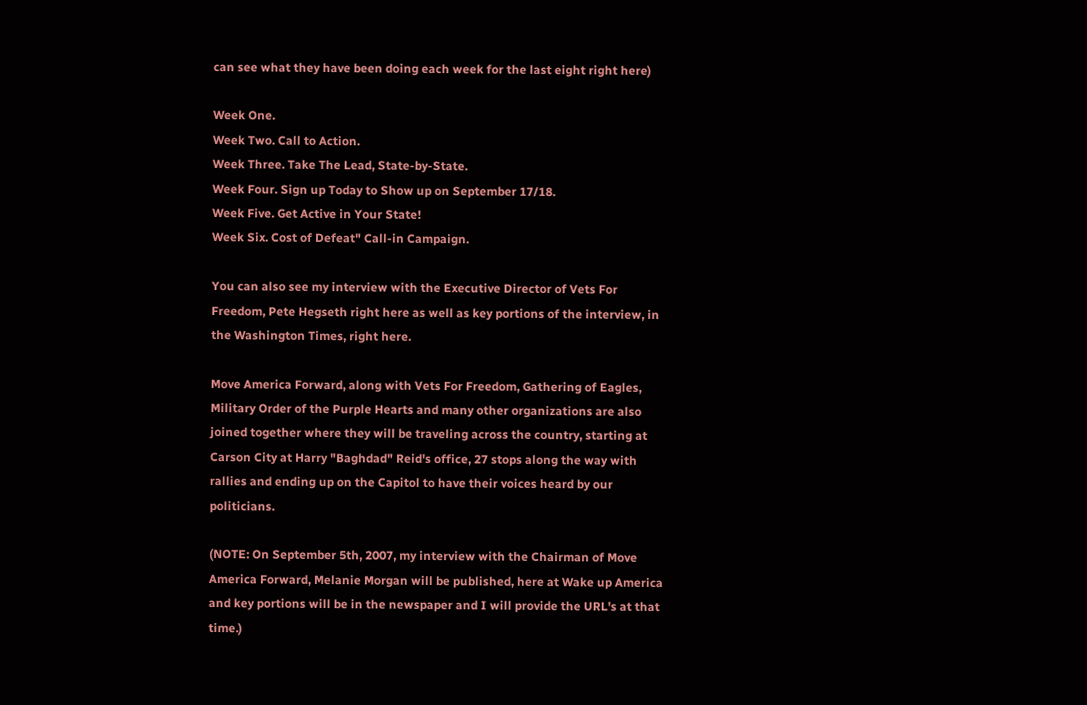can see what they have been doing each week for the last eight right here)

Week One.
Week Two. Call to Action.
Week Three. Take The Lead, State-by-State.
Week Four. Sign up Today to Show up on September 17/18.
Week Five. Get Active in Your State!
Week Six. Cost of Defeat" Call-in Campaign.

You can also see my interview with the Executive Director of Vets For Freedom, Pete Hegseth right here as well as key portions of the interview, in the Washington Times, right here.

Move America Forward, along with Vets For Freedom, Gathering of Eagles, Military Order of the Purple Hearts and many other organizations are also joined together where they will be traveling across the country, starting at Carson City at Harry "Baghdad" Reid's office, 27 stops along the way with rallies and ending up on the Capitol to have their voices heard by our politicians.

(NOTE: On September 5th, 2007, my interview with the Chairman of Move America Forward, Melanie Morgan will be published, here at Wake up America and key portions will be in the newspaper and I will provide the URL's at that time.)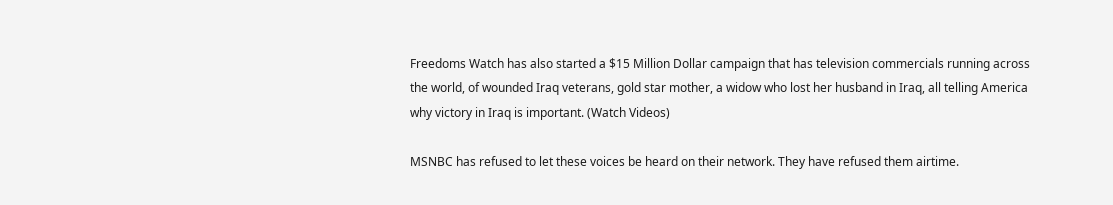Freedoms Watch has also started a $15 Million Dollar campaign that has television commercials running across the world, of wounded Iraq veterans, gold star mother, a widow who lost her husband in Iraq, all telling America why victory in Iraq is important. (Watch Videos)

MSNBC has refused to let these voices be heard on their network. They have refused them airtime.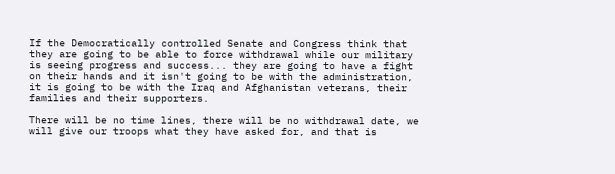If the Democratically controlled Senate and Congress think that they are going to be able to force withdrawal while our military is seeing progress and success... they are going to have a fight on their hands and it isn't going to be with the administration, it is going to be with the Iraq and Afghanistan veterans, their families and their supporters.

There will be no time lines, there will be no withdrawal date, we will give our troops what they have asked for, and that is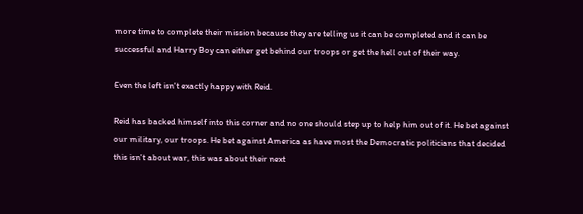more time to complete their mission because they are telling us it can be completed and it can be successful and Harry Boy can either get behind our troops or get the hell out of their way.

Even the left isn't exactly happy with Reid.

Reid has backed himself into this corner and no one should step up to help him out of it. He bet against our military, our troops. He bet against America as have most the Democratic politicians that decided this isn't about war, this was about their next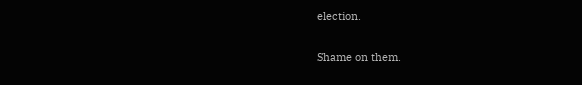election.

Shame on them.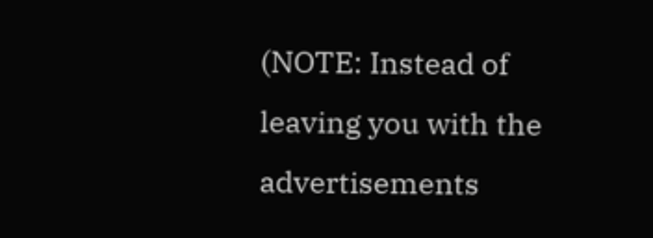(NOTE: Instead of leaving you with the advertisements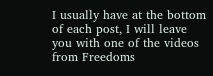I usually have at the bottom of each post, I will leave you with one of the videos from Freedoms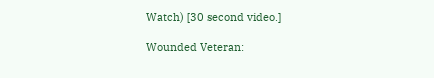Watch) [30 second video.]

Wounded Veteran: